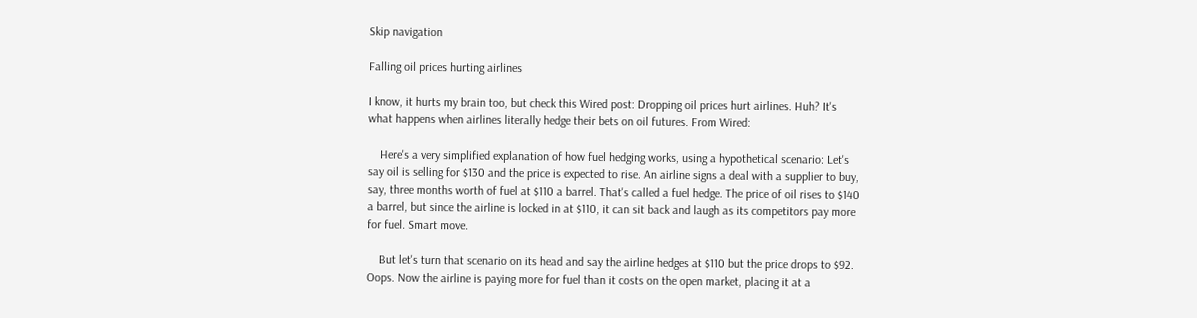Skip navigation

Falling oil prices hurting airlines

I know, it hurts my brain too, but check this Wired post: Dropping oil prices hurt airlines. Huh? It's what happens when airlines literally hedge their bets on oil futures. From Wired:

    Here's a very simplified explanation of how fuel hedging works, using a hypothetical scenario: Let's say oil is selling for $130 and the price is expected to rise. An airline signs a deal with a supplier to buy, say, three months worth of fuel at $110 a barrel. That's called a fuel hedge. The price of oil rises to $140 a barrel, but since the airline is locked in at $110, it can sit back and laugh as its competitors pay more for fuel. Smart move.

    But let's turn that scenario on its head and say the airline hedges at $110 but the price drops to $92. Oops. Now the airline is paying more for fuel than it costs on the open market, placing it at a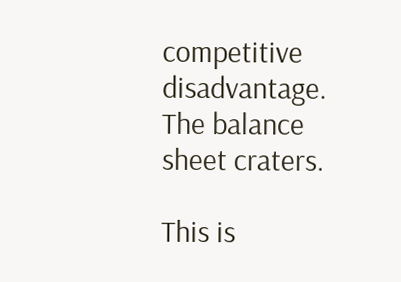competitive disadvantage. The balance sheet craters.

This is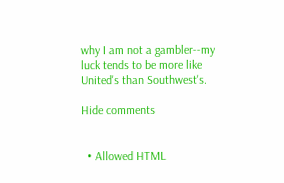why I am not a gambler--my luck tends to be more like United's than Southwest's.

Hide comments


  • Allowed HTML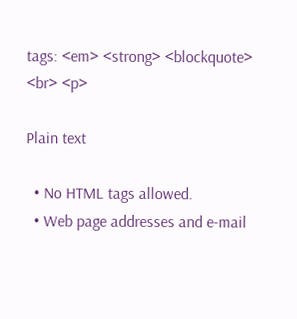tags: <em> <strong> <blockquote> <br> <p>

Plain text

  • No HTML tags allowed.
  • Web page addresses and e-mail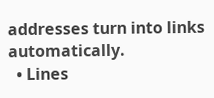addresses turn into links automatically.
  • Lines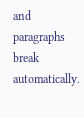and paragraphs break automatically.